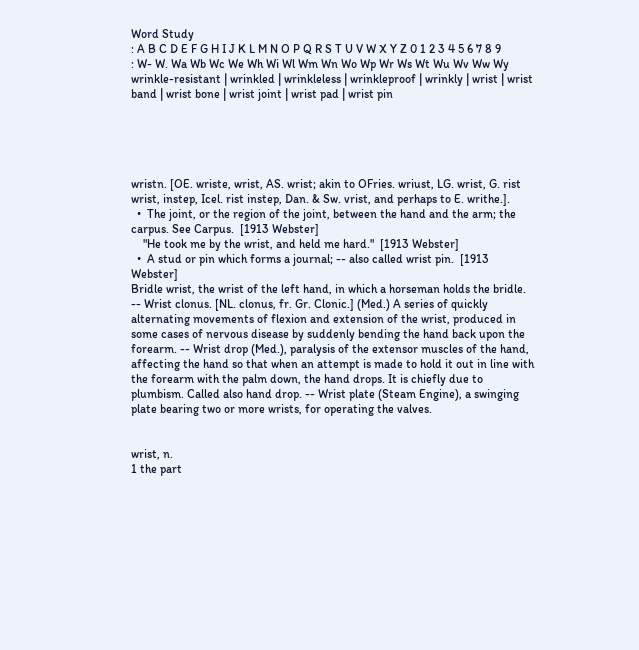Word Study
: A B C D E F G H I J K L M N O P Q R S T U V W X Y Z 0 1 2 3 4 5 6 7 8 9
: W- W. Wa Wb Wc We Wh Wi Wl Wm Wn Wo Wp Wr Ws Wt Wu Wv Ww Wy
wrinkle-resistant | wrinkled | wrinkleless | wrinkleproof | wrinkly | wrist | wrist band | wrist bone | wrist joint | wrist pad | wrist pin





wristn. [OE. wriste, wrist, AS. wrist; akin to OFries. wriust, LG. wrist, G. rist wrist, instep, Icel. rist instep, Dan. & Sw. vrist, and perhaps to E. writhe.].
  •  The joint, or the region of the joint, between the hand and the arm; the carpus. See Carpus.  [1913 Webster]
    "He took me by the wrist, and held me hard."  [1913 Webster]
  •  A stud or pin which forms a journal; -- also called wrist pin.  [1913 Webster]
Bridle wrist, the wrist of the left hand, in which a horseman holds the bridle. -- Wrist clonus. [NL. clonus, fr. Gr. Clonic.] (Med.) A series of quickly alternating movements of flexion and extension of the wrist, produced in some cases of nervous disease by suddenly bending the hand back upon the forearm. -- Wrist drop (Med.), paralysis of the extensor muscles of the hand, affecting the hand so that when an attempt is made to hold it out in line with the forearm with the palm down, the hand drops. It is chiefly due to plumbism. Called also hand drop. -- Wrist plate (Steam Engine), a swinging plate bearing two or more wrists, for operating the valves.


wrist, n.
1 the part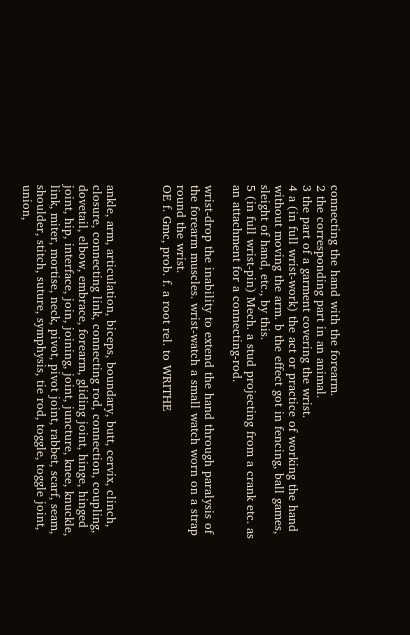connecting the hand with the forearm.
2 the corresponding part in an animal.
3 the part of a garment covering the wrist.
4 a (in full wrist-work) the act or practice of working the hand without moving the arm. b the effect got in fencing, ball games, sleight of hand, etc., by this.
5 (in full wrist-pin) Mech. a stud projecting from a crank etc. as an attachment for a connecting-rod.

wrist-drop the inability to extend the hand through paralysis of the forearm muscles. wrist-watch a small watch worn on a strap round the wrist.
OE f. Gmc, prob. f. a root rel. to WRITHE



ankle, arm, articulation, biceps, boundary, butt, cervix, clinch, closure, connecting link, connecting rod, connection, coupling, dovetail, elbow, embrace, forearm, gliding joint, hinge, hinged joint, hip, interface, join, joining, joint, juncture, knee, knuckle, link, miter, mortise, neck, pivot, pivot joint, rabbet, scarf, seam, shoulder, stitch, suture, symphysis, tie rod, toggle, toggle joint, union,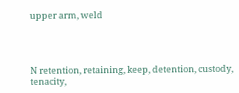upper arm, weld




N retention, retaining, keep, detention, custody, tenacity,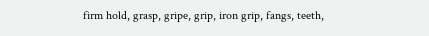firm hold, grasp, gripe, grip, iron grip, fangs, teeth,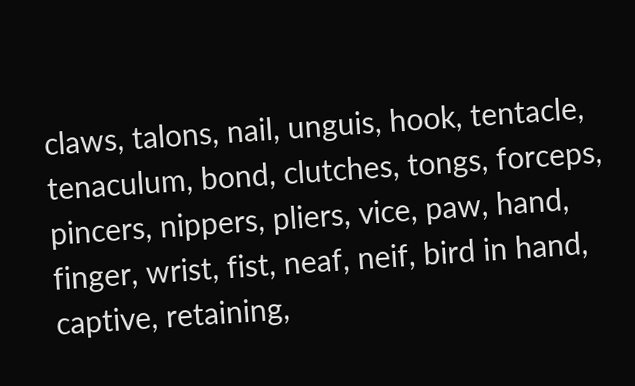claws, talons, nail, unguis, hook, tentacle, tenaculum, bond, clutches, tongs, forceps, pincers, nippers, pliers, vice, paw, hand, finger, wrist, fist, neaf, neif, bird in hand, captive, retaining,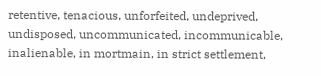retentive, tenacious, unforfeited, undeprived, undisposed, uncommunicated, incommunicable, inalienable, in mortmain, in strict settlement,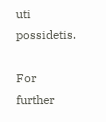uti possidetis.

For further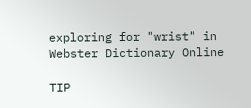exploring for "wrist" in Webster Dictionary Online

TIP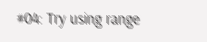#04: Try using range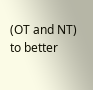(OT and NT) to better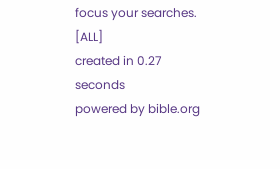focus your searches. [ALL]
created in 0.27 seconds
powered by bible.org